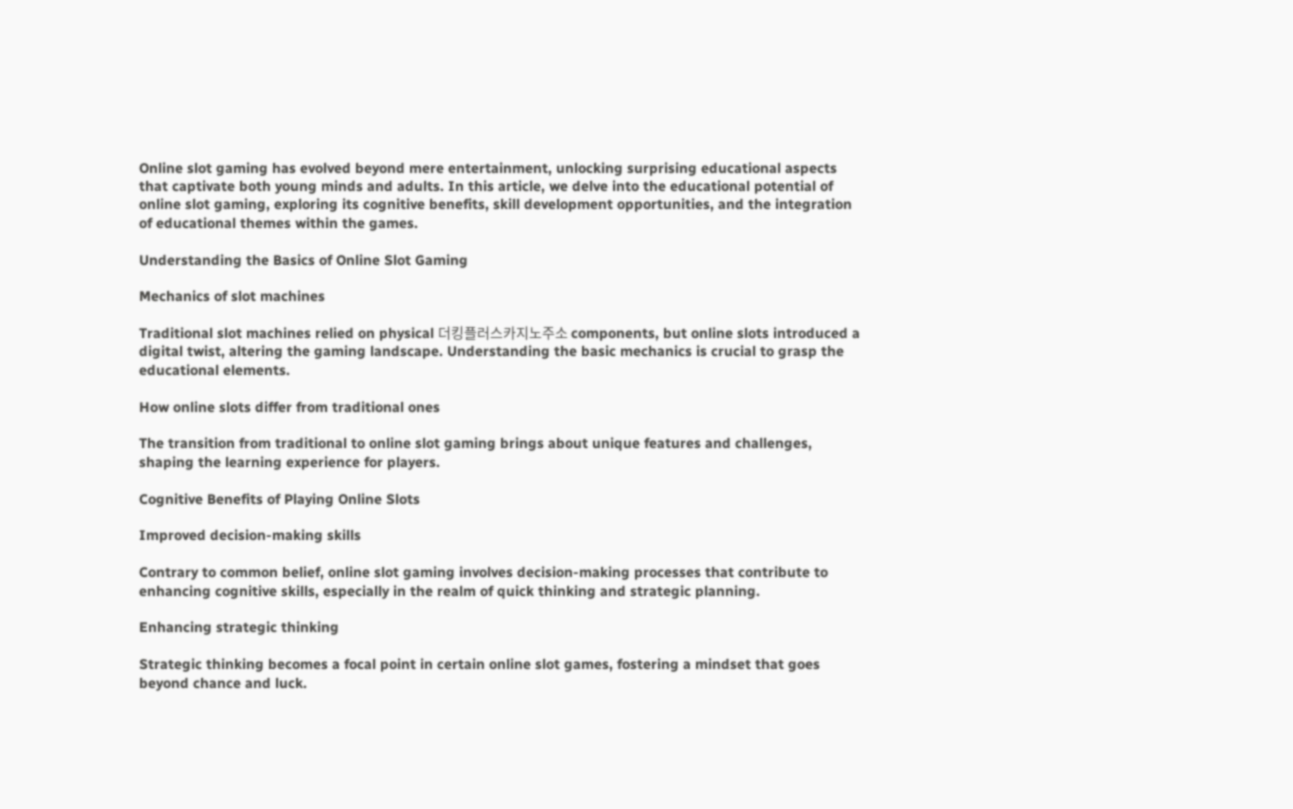Online slot gaming has evolved beyond mere entertainment, unlocking surprising educational aspects that captivate both young minds and adults. In this article, we delve into the educational potential of online slot gaming, exploring its cognitive benefits, skill development opportunities, and the integration of educational themes within the games.

Understanding the Basics of Online Slot Gaming

Mechanics of slot machines

Traditional slot machines relied on physical 더킹플러스카지노주소 components, but online slots introduced a digital twist, altering the gaming landscape. Understanding the basic mechanics is crucial to grasp the educational elements.

How online slots differ from traditional ones

The transition from traditional to online slot gaming brings about unique features and challenges, shaping the learning experience for players.

Cognitive Benefits of Playing Online Slots

Improved decision-making skills

Contrary to common belief, online slot gaming involves decision-making processes that contribute to enhancing cognitive skills, especially in the realm of quick thinking and strategic planning.

Enhancing strategic thinking

Strategic thinking becomes a focal point in certain online slot games, fostering a mindset that goes beyond chance and luck.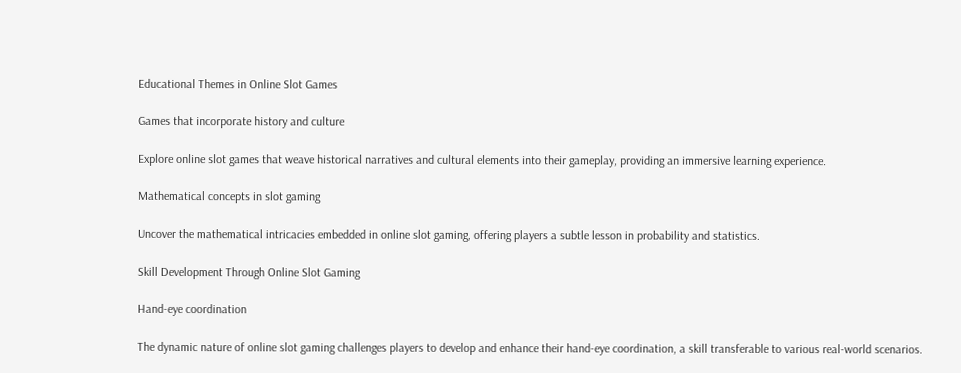Educational Themes in Online Slot Games

Games that incorporate history and culture

Explore online slot games that weave historical narratives and cultural elements into their gameplay, providing an immersive learning experience.

Mathematical concepts in slot gaming

Uncover the mathematical intricacies embedded in online slot gaming, offering players a subtle lesson in probability and statistics.

Skill Development Through Online Slot Gaming

Hand-eye coordination

The dynamic nature of online slot gaming challenges players to develop and enhance their hand-eye coordination, a skill transferable to various real-world scenarios.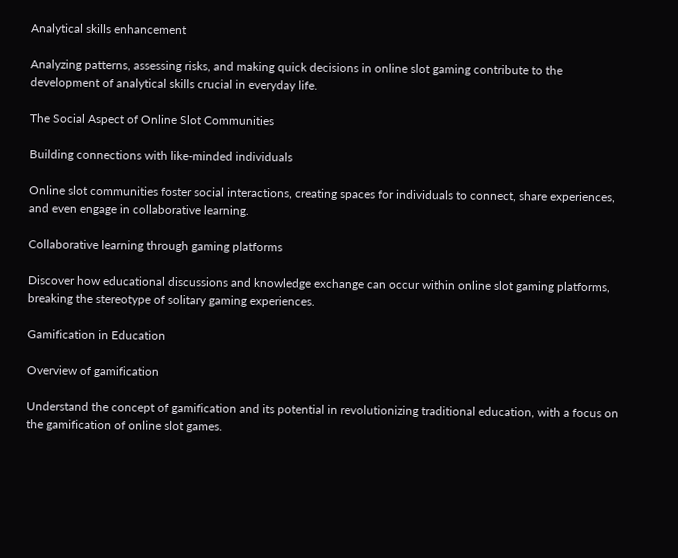Analytical skills enhancement

Analyzing patterns, assessing risks, and making quick decisions in online slot gaming contribute to the development of analytical skills crucial in everyday life.

The Social Aspect of Online Slot Communities

Building connections with like-minded individuals

Online slot communities foster social interactions, creating spaces for individuals to connect, share experiences, and even engage in collaborative learning.

Collaborative learning through gaming platforms

Discover how educational discussions and knowledge exchange can occur within online slot gaming platforms, breaking the stereotype of solitary gaming experiences.

Gamification in Education

Overview of gamification

Understand the concept of gamification and its potential in revolutionizing traditional education, with a focus on the gamification of online slot games.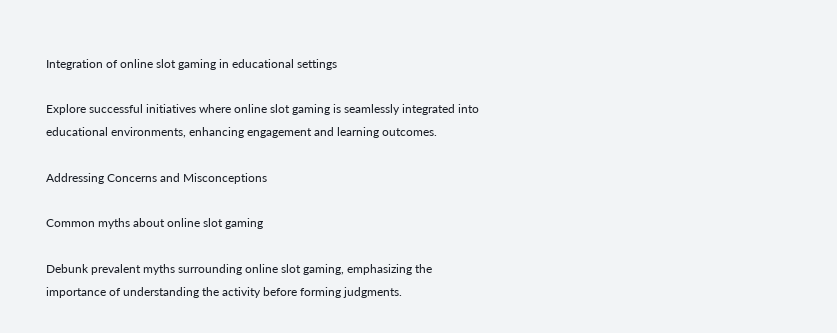Integration of online slot gaming in educational settings

Explore successful initiatives where online slot gaming is seamlessly integrated into educational environments, enhancing engagement and learning outcomes.

Addressing Concerns and Misconceptions

Common myths about online slot gaming

Debunk prevalent myths surrounding online slot gaming, emphasizing the importance of understanding the activity before forming judgments.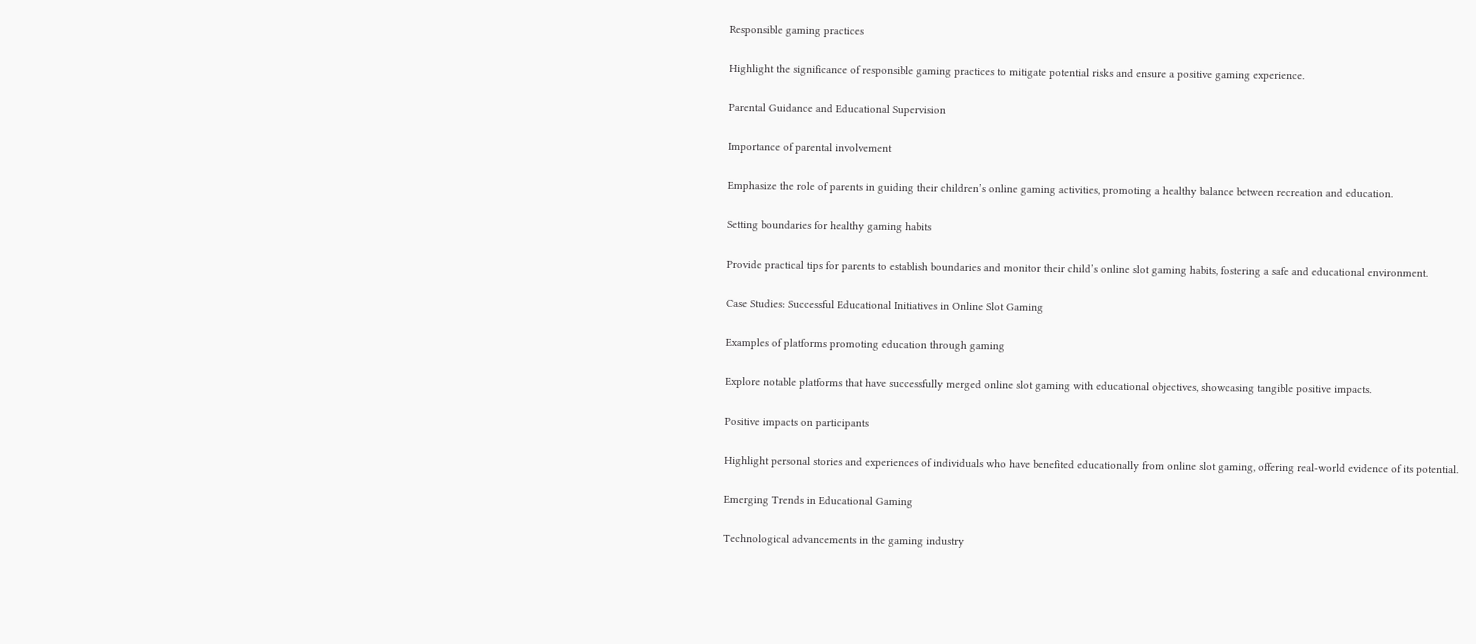Responsible gaming practices

Highlight the significance of responsible gaming practices to mitigate potential risks and ensure a positive gaming experience.

Parental Guidance and Educational Supervision

Importance of parental involvement

Emphasize the role of parents in guiding their children’s online gaming activities, promoting a healthy balance between recreation and education.

Setting boundaries for healthy gaming habits

Provide practical tips for parents to establish boundaries and monitor their child’s online slot gaming habits, fostering a safe and educational environment.

Case Studies: Successful Educational Initiatives in Online Slot Gaming

Examples of platforms promoting education through gaming

Explore notable platforms that have successfully merged online slot gaming with educational objectives, showcasing tangible positive impacts.

Positive impacts on participants

Highlight personal stories and experiences of individuals who have benefited educationally from online slot gaming, offering real-world evidence of its potential.

Emerging Trends in Educational Gaming

Technological advancements in the gaming industry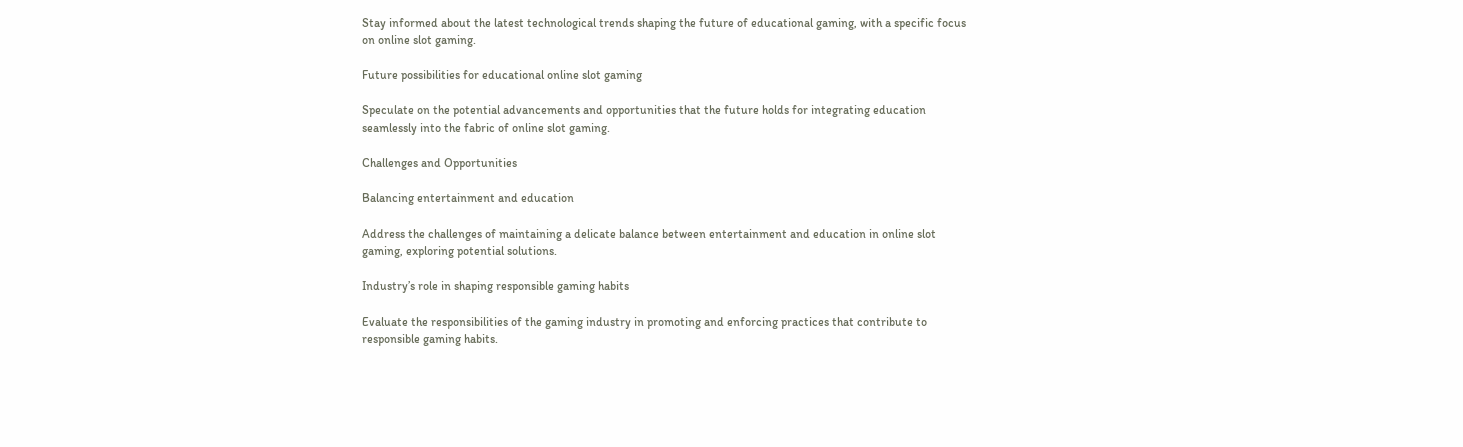Stay informed about the latest technological trends shaping the future of educational gaming, with a specific focus on online slot gaming.

Future possibilities for educational online slot gaming

Speculate on the potential advancements and opportunities that the future holds for integrating education seamlessly into the fabric of online slot gaming.

Challenges and Opportunities

Balancing entertainment and education

Address the challenges of maintaining a delicate balance between entertainment and education in online slot gaming, exploring potential solutions.

Industry’s role in shaping responsible gaming habits

Evaluate the responsibilities of the gaming industry in promoting and enforcing practices that contribute to responsible gaming habits.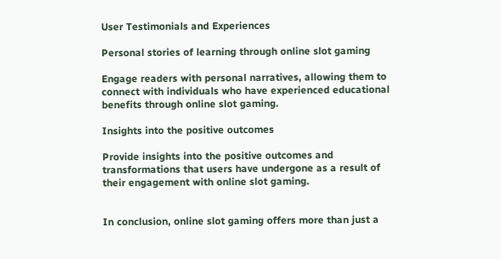User Testimonials and Experiences

Personal stories of learning through online slot gaming

Engage readers with personal narratives, allowing them to connect with individuals who have experienced educational benefits through online slot gaming.

Insights into the positive outcomes

Provide insights into the positive outcomes and transformations that users have undergone as a result of their engagement with online slot gaming.


In conclusion, online slot gaming offers more than just a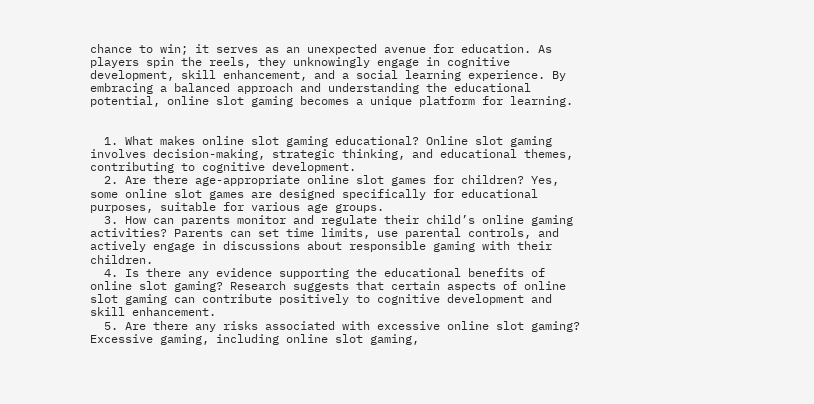chance to win; it serves as an unexpected avenue for education. As players spin the reels, they unknowingly engage in cognitive development, skill enhancement, and a social learning experience. By embracing a balanced approach and understanding the educational potential, online slot gaming becomes a unique platform for learning.


  1. What makes online slot gaming educational? Online slot gaming involves decision-making, strategic thinking, and educational themes, contributing to cognitive development.
  2. Are there age-appropriate online slot games for children? Yes, some online slot games are designed specifically for educational purposes, suitable for various age groups.
  3. How can parents monitor and regulate their child’s online gaming activities? Parents can set time limits, use parental controls, and actively engage in discussions about responsible gaming with their children.
  4. Is there any evidence supporting the educational benefits of online slot gaming? Research suggests that certain aspects of online slot gaming can contribute positively to cognitive development and skill enhancement.
  5. Are there any risks associated with excessive online slot gaming? Excessive gaming, including online slot gaming,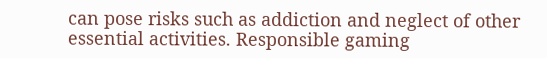can pose risks such as addiction and neglect of other essential activities. Responsible gaming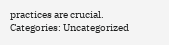practices are crucial.
Categories: Uncategorized